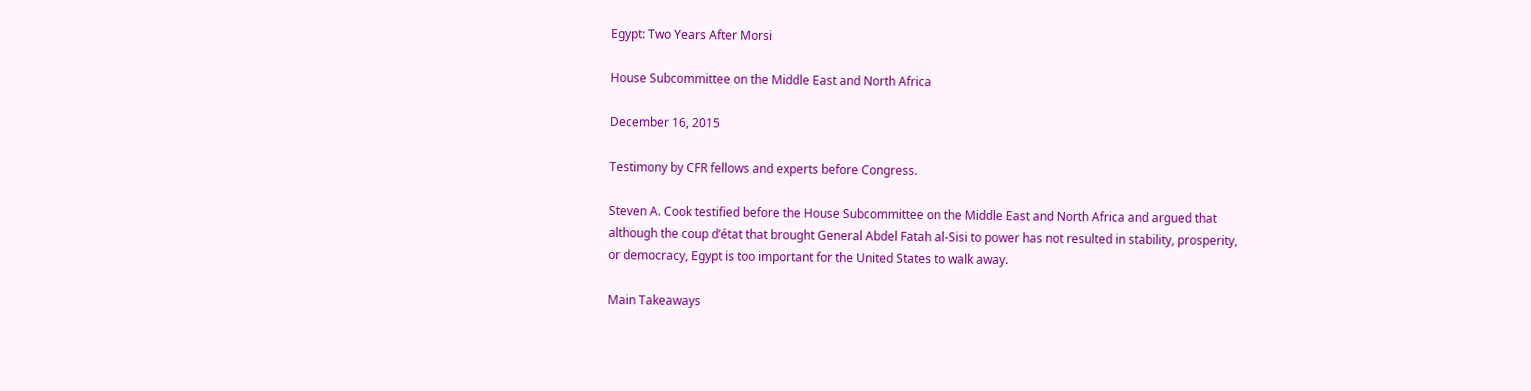Egypt: Two Years After Morsi

House Subcommittee on the Middle East and North Africa

December 16, 2015

Testimony by CFR fellows and experts before Congress.

Steven A. Cook testified before the House Subcommittee on the Middle East and North Africa and argued that although the coup d’état that brought General Abdel Fatah al-Sisi to power has not resulted in stability, prosperity, or democracy, Egypt is too important for the United States to walk away.

Main Takeaways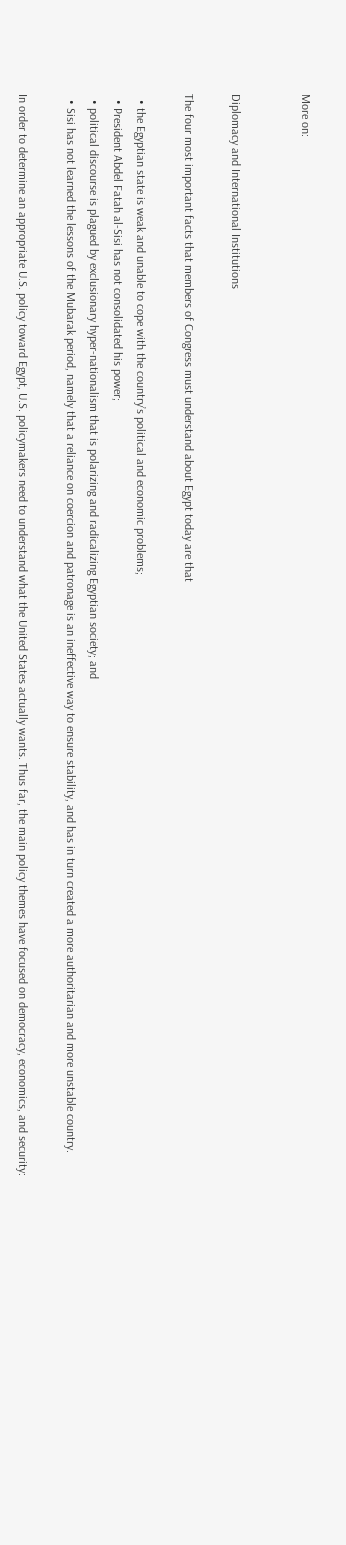More on:


Diplomacy and International Institutions

The four most important facts that members of Congress must understand about Egypt today are that

  • the Egyptian state is weak and unable to cope with the country’s political and economic problems;
  • President Abdel Fatah al-Sisi has not consolidated his power;
  • political discourse is plagued by exclusionary hyper-nationalism that is polarizing and radicalizing Egyptian society; and
  • Sisi has not learned the lessons of the Mubarak period, namely that a reliance on coercion and patronage is an ineffective way to ensure stability, and has in turn created a more authoritarian and more unstable country.

In order to determine an appropriate U.S. policy toward Egypt, U.S. policymakers need to understand what the United States actually wants. Thus far, the main policy themes have focused on democracy, economics, and security: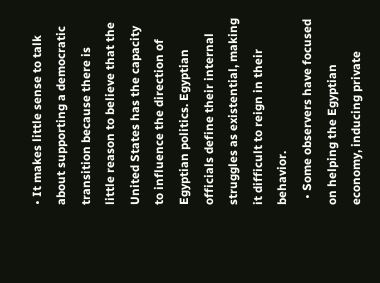• It makes little sense to talk about supporting a democratic transition because there is little reason to believe that the United States has the capacity to influence the direction of Egyptian politics. Egyptian officials define their internal struggles as existential, making it difficult to reign in their behavior.
  • Some observers have focused on helping the Egyptian economy, inducing private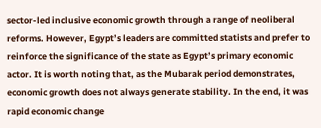sector-led inclusive economic growth through a range of neoliberal reforms. However, Egypt’s leaders are committed statists and prefer to reinforce the significance of the state as Egypt’s primary economic actor. It is worth noting that, as the Mubarak period demonstrates, economic growth does not always generate stability. In the end, it was rapid economic change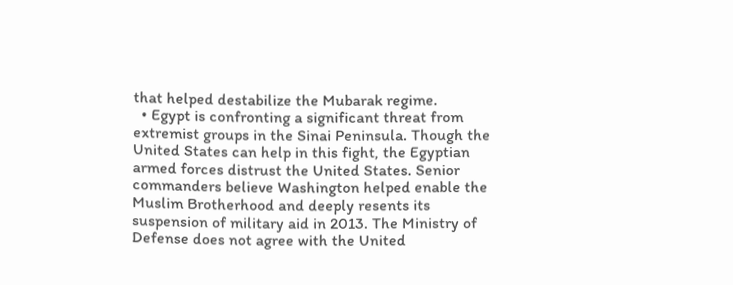that helped destabilize the Mubarak regime.
  • Egypt is confronting a significant threat from extremist groups in the Sinai Peninsula. Though the United States can help in this fight, the Egyptian armed forces distrust the United States. Senior commanders believe Washington helped enable the Muslim Brotherhood and deeply resents its suspension of military aid in 2013. The Ministry of Defense does not agree with the United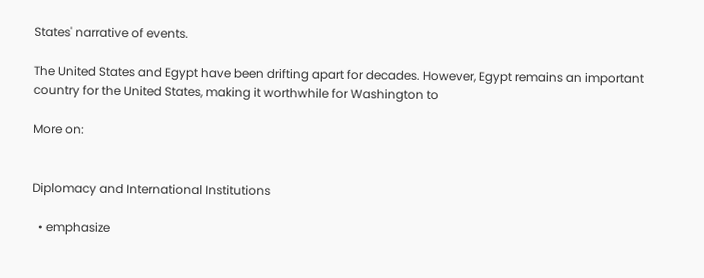States' narrative of events.

The United States and Egypt have been drifting apart for decades. However, Egypt remains an important country for the United States, making it worthwhile for Washington to

More on:


Diplomacy and International Institutions

  • emphasize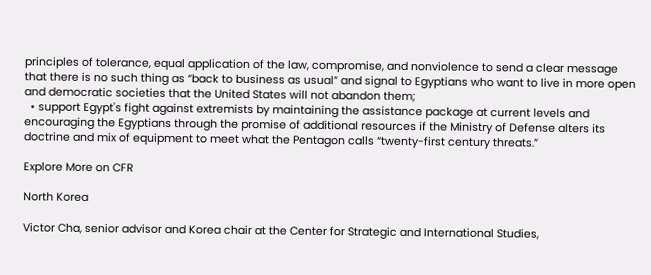principles of tolerance, equal application of the law, compromise, and nonviolence to send a clear message that there is no such thing as “back to business as usual” and signal to Egyptians who want to live in more open and democratic societies that the United States will not abandon them;
  • support Egypt's fight against extremists by maintaining the assistance package at current levels and encouraging the Egyptians through the promise of additional resources if the Ministry of Defense alters its doctrine and mix of equipment to meet what the Pentagon calls “twenty-first century threats.”

Explore More on CFR

North Korea

Victor Cha, senior advisor and Korea chair at the Center for Strategic and International Studies,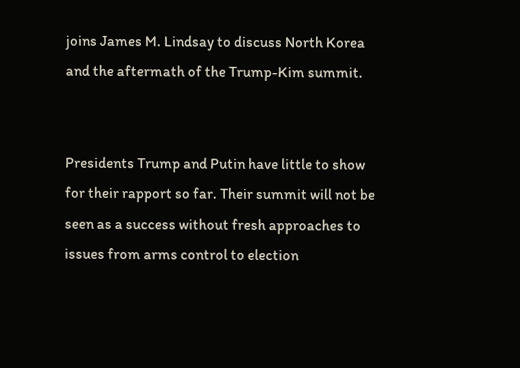joins James M. Lindsay to discuss North Korea and the aftermath of the Trump-Kim summit.


Presidents Trump and Putin have little to show for their rapport so far. Their summit will not be seen as a success without fresh approaches to issues from arms control to election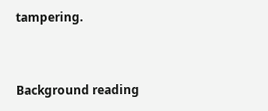tampering.


Background reading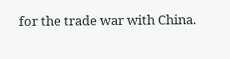for the trade war with China.